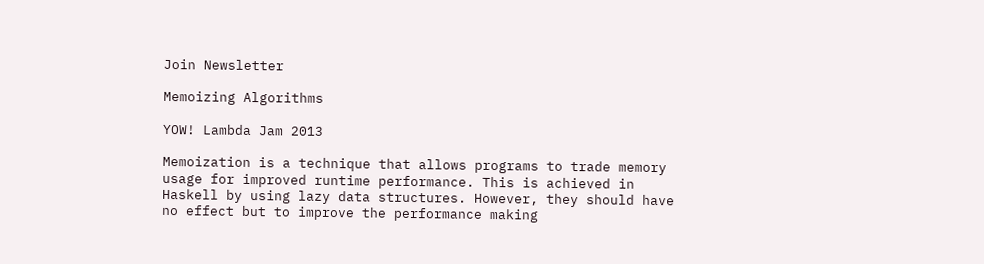Join Newsletter

Memoizing Algorithms

YOW! Lambda Jam 2013

Memoization is a technique that allows programs to trade memory usage for improved runtime performance. This is achieved in Haskell by using lazy data structures. However, they should have no effect but to improve the performance making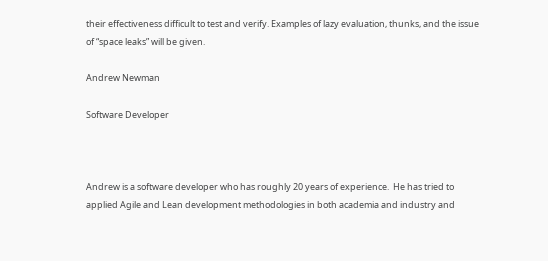their effectiveness difficult to test and verify. Examples of lazy evaluation, thunks, and the issue of “space leaks” will be given.

Andrew Newman

Software Developer



Andrew is a software developer who has roughly 20 years of experience.  He has tried to applied Agile and Lean development methodologies in both academia and industry and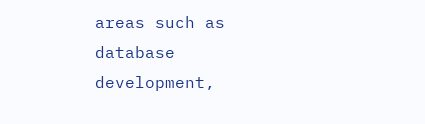areas such as database development,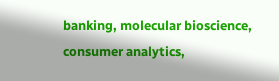banking, molecular bioscience, consumer analytics,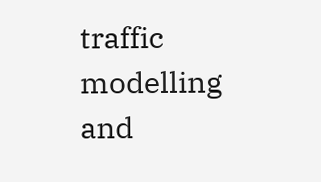traffic modelling and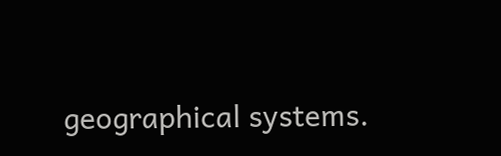geographical systems.